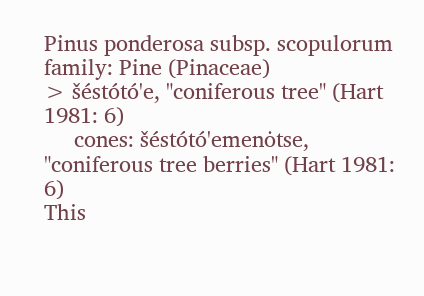Pinus ponderosa subsp. scopulorum
family: Pine (Pinaceae)
> šéstótó'e, "coniferous tree" (Hart 1981: 6)
     cones: šéstótó'emenȯtse, "coniferous tree berries" (Hart 1981: 6)
This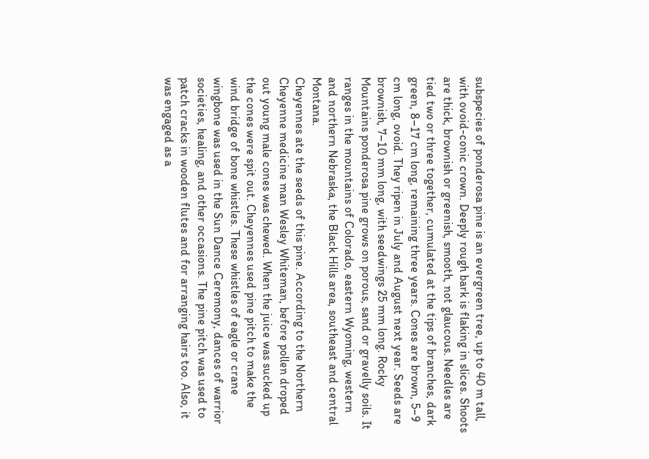subspecies of ponderosa pine is an evergreen tree, up to 40 m tall, with ovoid-conic crown. Deeply rough bark is flaking in slices. Shoots are thick, brownish or greenish, smooth, not glaucous. Needles are tied two or three together, cumulated at the tips of branches, dark green, 8–17 cm long, remaining three years. Cones are brown, 5–9 cm long, ovoid. They ripen in July and August next year. Seeds are brownish, 7–10 mm long, with seedwings 25 mm long. Rocky Mountains ponderosa pine grows on porous, sand or gravelly soils. It ranges in the mountains of Colorado, eastern Wyoming, western and northern Nebraska, the Black Hills area, southeast and central Montana.
Cheyennes ate the seeds of this pine. According to the Northern Cheyenne medicine man Wesley Whiteman, before pollen droped out young male cones was chewed. When the juice was sucked up the cones were spit out. Cheyennes used pine pitch to make the wind bridge of bone whistles. These whistles of eagle or crane wingbone was used in the Sun Dance Ceremony, dances of warrior societies, healing, and other occasions. The pine pitch was used to patch cracks in wooden flutes and for arranging hairs too. Also, it was engaged as a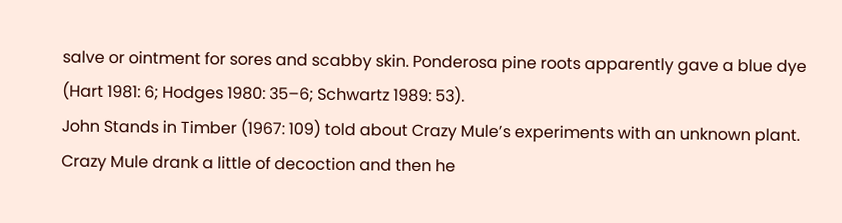salve or ointment for sores and scabby skin. Ponderosa pine roots apparently gave a blue dye (Hart 1981: 6; Hodges 1980: 35–6; Schwartz 1989: 53).
John Stands in Timber (1967: 109) told about Crazy Mule’s experiments with an unknown plant. Crazy Mule drank a little of decoction and then he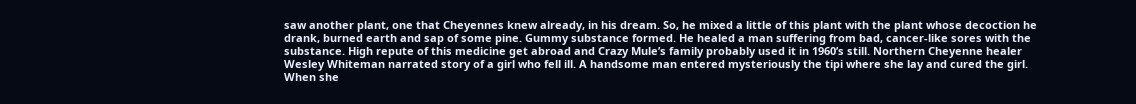saw another plant, one that Cheyennes knew already, in his dream. So, he mixed a little of this plant with the plant whose decoction he drank, burned earth and sap of some pine. Gummy substance formed. He healed a man suffering from bad, cancer-like sores with the substance. High repute of this medicine get abroad and Crazy Mule’s family probably used it in 1960’s still. Northern Cheyenne healer Wesley Whiteman narrated story of a girl who fell ill. A handsome man entered mysteriously the tipi where she lay and cured the girl. When she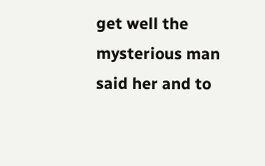get well the mysterious man said her and to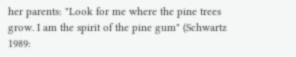her parents: "Look for me where the pine trees grow. I am the spirit of the pine gum" (Schwartz 1989: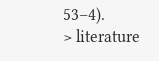53–4).
> literature